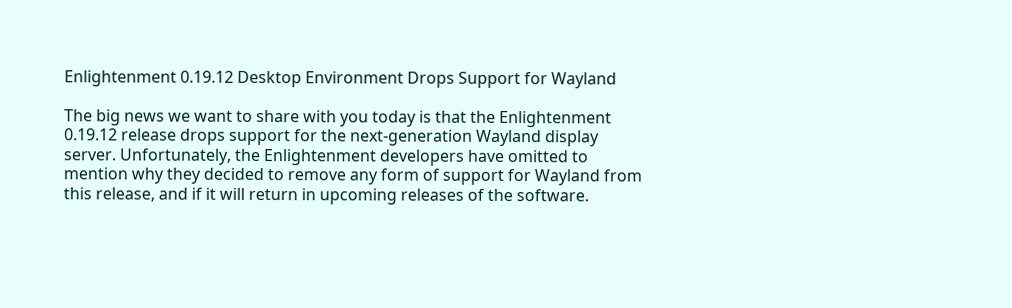Enlightenment 0.19.12 Desktop Environment Drops Support for Wayland

The big news we want to share with you today is that the Enlightenment 0.19.12 release drops support for the next-generation Wayland display server. Unfortunately, the Enlightenment developers have omitted to mention why they decided to remove any form of support for Wayland from this release, and if it will return in upcoming releases of the software.